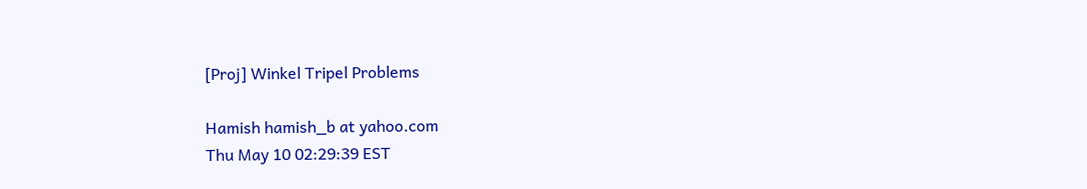[Proj] Winkel Tripel Problems

Hamish hamish_b at yahoo.com
Thu May 10 02:29:39 EST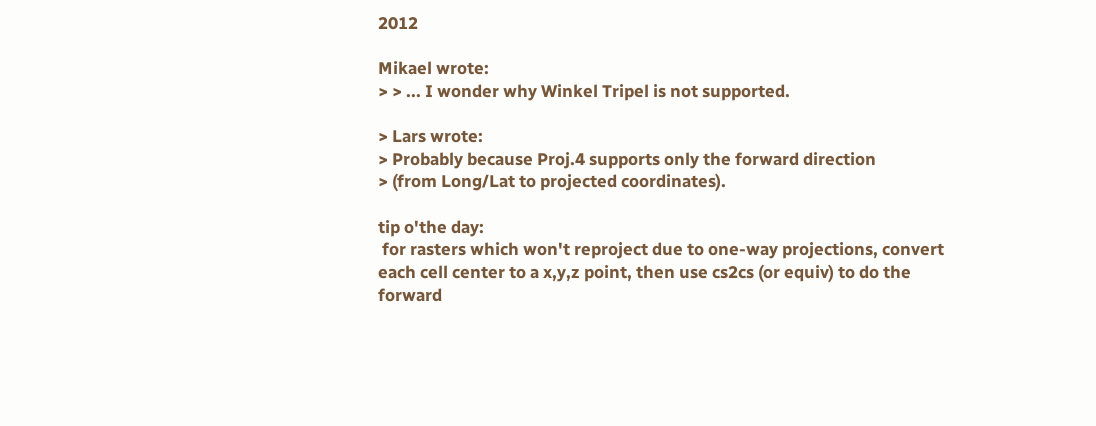2012

Mikael wrote:
> > ... I wonder why Winkel Tripel is not supported.

> Lars wrote:
> Probably because Proj.4 supports only the forward direction
> (from Long/Lat to projected coordinates).

tip o'the day:
 for rasters which won't reproject due to one-way projections, convert
each cell center to a x,y,z point, then use cs2cs (or equiv) to do the
forward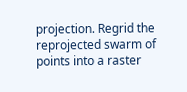projection. Regrid the reprojected swarm of points into a raster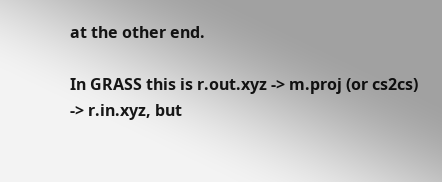at the other end.

In GRASS this is r.out.xyz -> m.proj (or cs2cs) -> r.in.xyz, but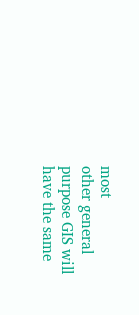most
other general purpose GIS will have the same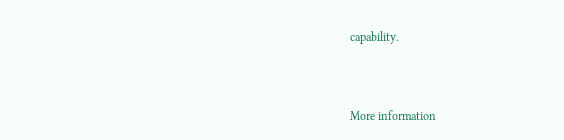capability.



More information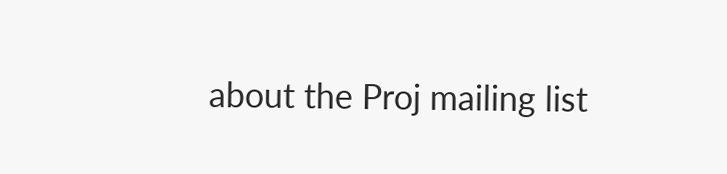about the Proj mailing list